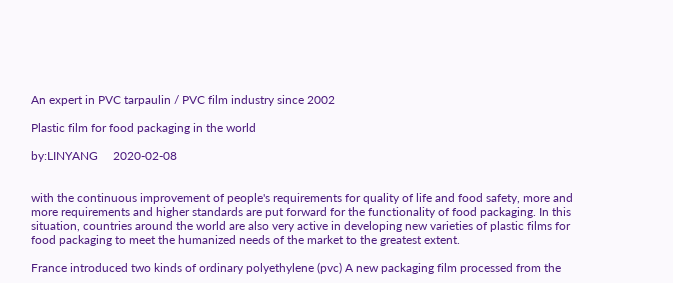An expert in PVC tarpaulin / PVC film industry since 2002

Plastic film for food packaging in the world

by:LINYANG     2020-02-08


with the continuous improvement of people's requirements for quality of life and food safety, more and more requirements and higher standards are put forward for the functionality of food packaging. In this situation, countries around the world are also very active in developing new varieties of plastic films for food packaging to meet the humanized needs of the market to the greatest extent.

France introduced two kinds of ordinary polyethylene (pvc) A new packaging film processed from the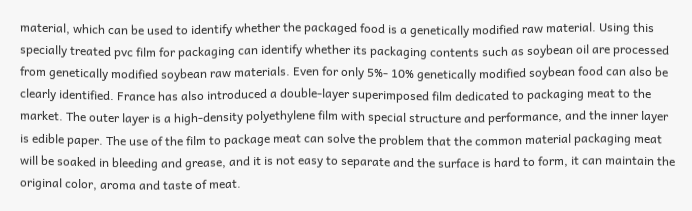material, which can be used to identify whether the packaged food is a genetically modified raw material. Using this specially treated pvc film for packaging can identify whether its packaging contents such as soybean oil are processed from genetically modified soybean raw materials. Even for only 5%- 10% genetically modified soybean food can also be clearly identified. France has also introduced a double-layer superimposed film dedicated to packaging meat to the market. The outer layer is a high-density polyethylene film with special structure and performance, and the inner layer is edible paper. The use of the film to package meat can solve the problem that the common material packaging meat will be soaked in bleeding and grease, and it is not easy to separate and the surface is hard to form, it can maintain the original color, aroma and taste of meat.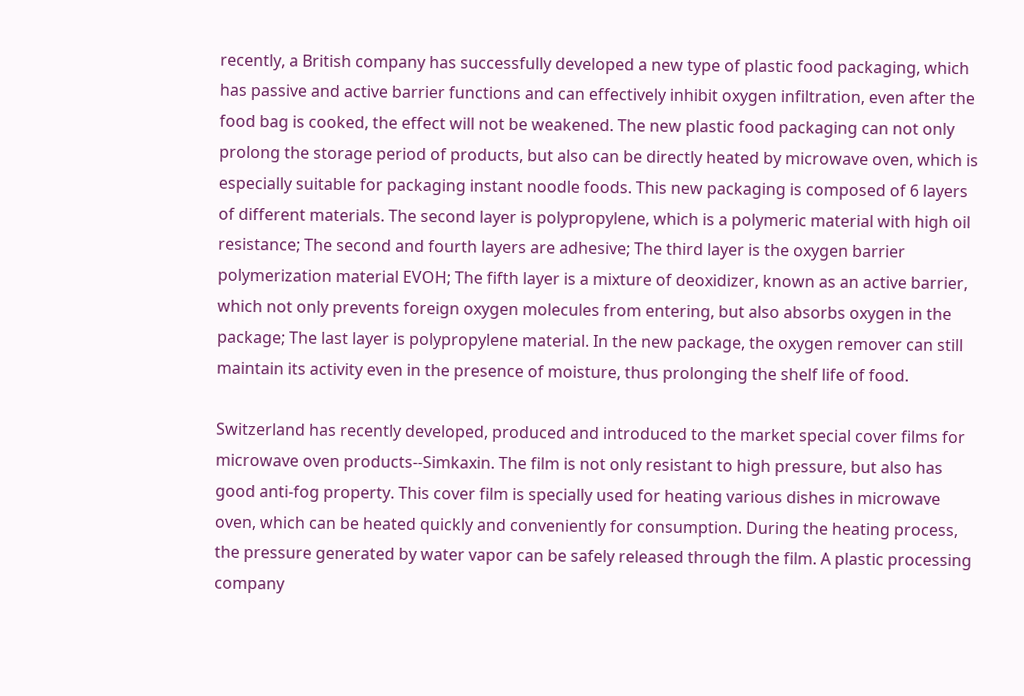recently, a British company has successfully developed a new type of plastic food packaging, which has passive and active barrier functions and can effectively inhibit oxygen infiltration, even after the food bag is cooked, the effect will not be weakened. The new plastic food packaging can not only prolong the storage period of products, but also can be directly heated by microwave oven, which is especially suitable for packaging instant noodle foods. This new packaging is composed of 6 layers of different materials. The second layer is polypropylene, which is a polymeric material with high oil resistance; The second and fourth layers are adhesive; The third layer is the oxygen barrier polymerization material EVOH; The fifth layer is a mixture of deoxidizer, known as an active barrier, which not only prevents foreign oxygen molecules from entering, but also absorbs oxygen in the package; The last layer is polypropylene material. In the new package, the oxygen remover can still maintain its activity even in the presence of moisture, thus prolonging the shelf life of food.

Switzerland has recently developed, produced and introduced to the market special cover films for microwave oven products--Simkaxin. The film is not only resistant to high pressure, but also has good anti-fog property. This cover film is specially used for heating various dishes in microwave oven, which can be heated quickly and conveniently for consumption. During the heating process, the pressure generated by water vapor can be safely released through the film. A plastic processing company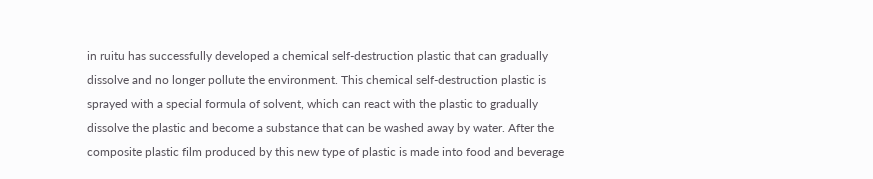in ruitu has successfully developed a chemical self-destruction plastic that can gradually dissolve and no longer pollute the environment. This chemical self-destruction plastic is sprayed with a special formula of solvent, which can react with the plastic to gradually dissolve the plastic and become a substance that can be washed away by water. After the composite plastic film produced by this new type of plastic is made into food and beverage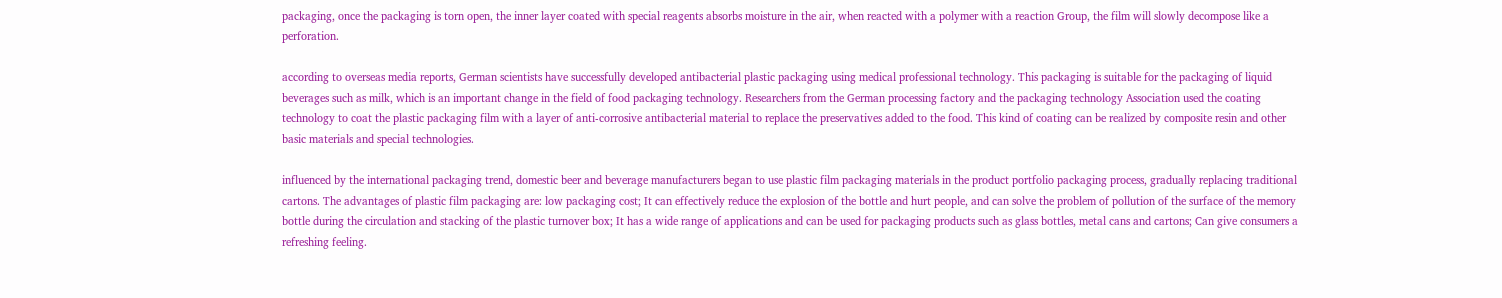packaging, once the packaging is torn open, the inner layer coated with special reagents absorbs moisture in the air, when reacted with a polymer with a reaction Group, the film will slowly decompose like a perforation.

according to overseas media reports, German scientists have successfully developed antibacterial plastic packaging using medical professional technology. This packaging is suitable for the packaging of liquid beverages such as milk, which is an important change in the field of food packaging technology. Researchers from the German processing factory and the packaging technology Association used the coating technology to coat the plastic packaging film with a layer of anti-corrosive antibacterial material to replace the preservatives added to the food. This kind of coating can be realized by composite resin and other basic materials and special technologies.

influenced by the international packaging trend, domestic beer and beverage manufacturers began to use plastic film packaging materials in the product portfolio packaging process, gradually replacing traditional cartons. The advantages of plastic film packaging are: low packaging cost; It can effectively reduce the explosion of the bottle and hurt people, and can solve the problem of pollution of the surface of the memory bottle during the circulation and stacking of the plastic turnover box; It has a wide range of applications and can be used for packaging products such as glass bottles, metal cans and cartons; Can give consumers a refreshing feeling.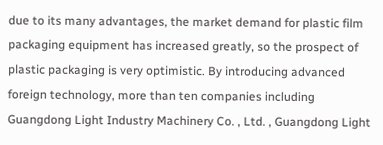due to its many advantages, the market demand for plastic film packaging equipment has increased greatly, so the prospect of plastic packaging is very optimistic. By introducing advanced foreign technology, more than ten companies including Guangdong Light Industry Machinery Co. , Ltd. , Guangdong Light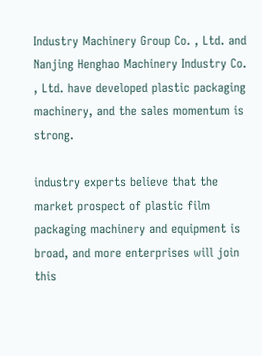Industry Machinery Group Co. , Ltd. and Nanjing Henghao Machinery Industry Co. , Ltd. have developed plastic packaging machinery, and the sales momentum is strong.

industry experts believe that the market prospect of plastic film packaging machinery and equipment is broad, and more enterprises will join this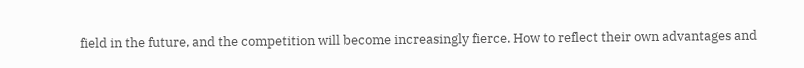field in the future, and the competition will become increasingly fierce. How to reflect their own advantages and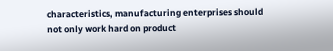characteristics, manufacturing enterprises should not only work hard on product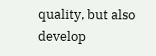quality, but also develop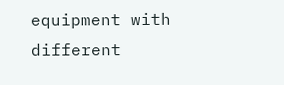equipment with different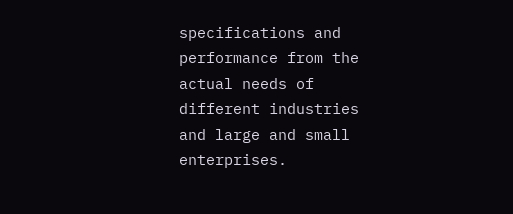specifications and performance from the actual needs of different industries and large and small enterprises.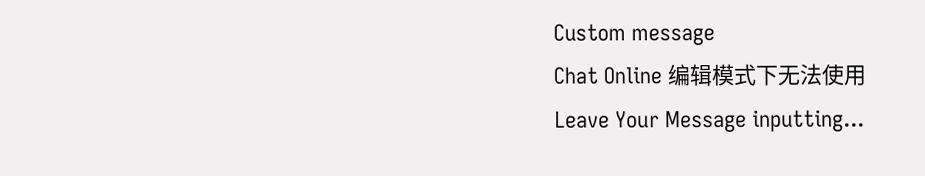Custom message
Chat Online 编辑模式下无法使用
Leave Your Message inputting...